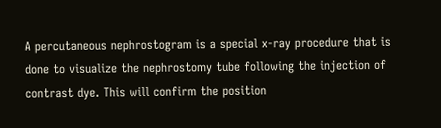A percutaneous nephrostogram is a special x-ray procedure that is done to visualize the nephrostomy tube following the injection of contrast dye. This will confirm the position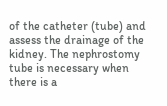of the catheter (tube) and assess the drainage of the kidney. The nephrostomy tube is necessary when there is a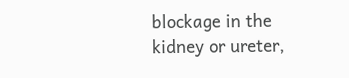blockage in the kidney or ureter,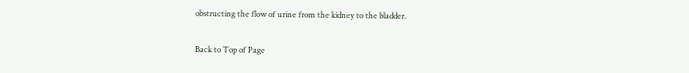obstructing the flow of urine from the kidney to the bladder.

Back to Top of Page